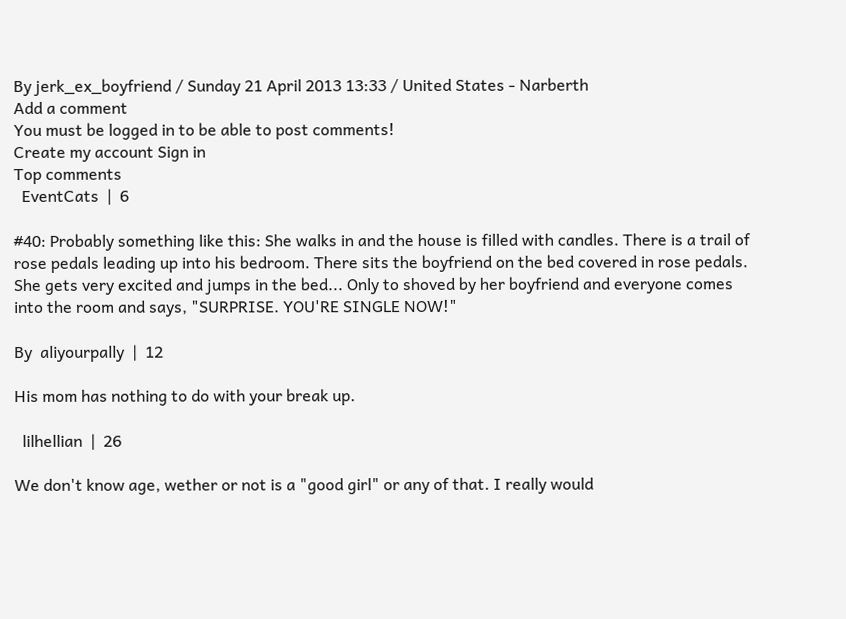By jerk_ex_boyfriend / Sunday 21 April 2013 13:33 / United States - Narberth
Add a comment
You must be logged in to be able to post comments!
Create my account Sign in
Top comments
  EventCats  |  6

#40: Probably something like this: She walks in and the house is filled with candles. There is a trail of rose pedals leading up into his bedroom. There sits the boyfriend on the bed covered in rose pedals. She gets very excited and jumps in the bed... Only to shoved by her boyfriend and everyone comes into the room and says, "SURPRISE. YOU'RE SINGLE NOW!"

By  aliyourpally  |  12

His mom has nothing to do with your break up.

  lilhellian  |  26

We don't know age, wether or not is a "good girl" or any of that. I really would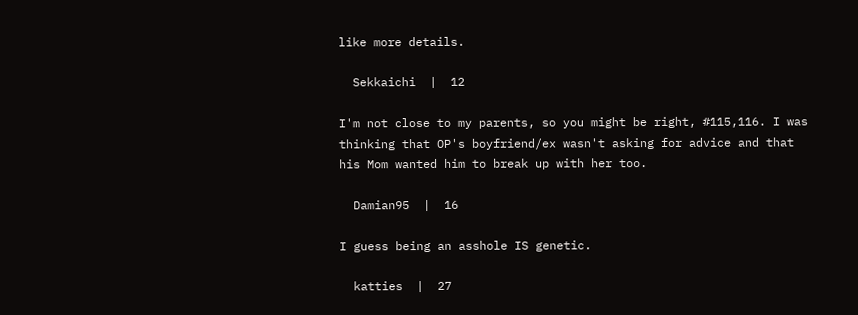like more details.

  Sekkaichi  |  12

I'm not close to my parents, so you might be right, #115,116. I was thinking that OP's boyfriend/ex wasn't asking for advice and that his Mom wanted him to break up with her too.

  Damian95  |  16

I guess being an asshole IS genetic.

  katties  |  27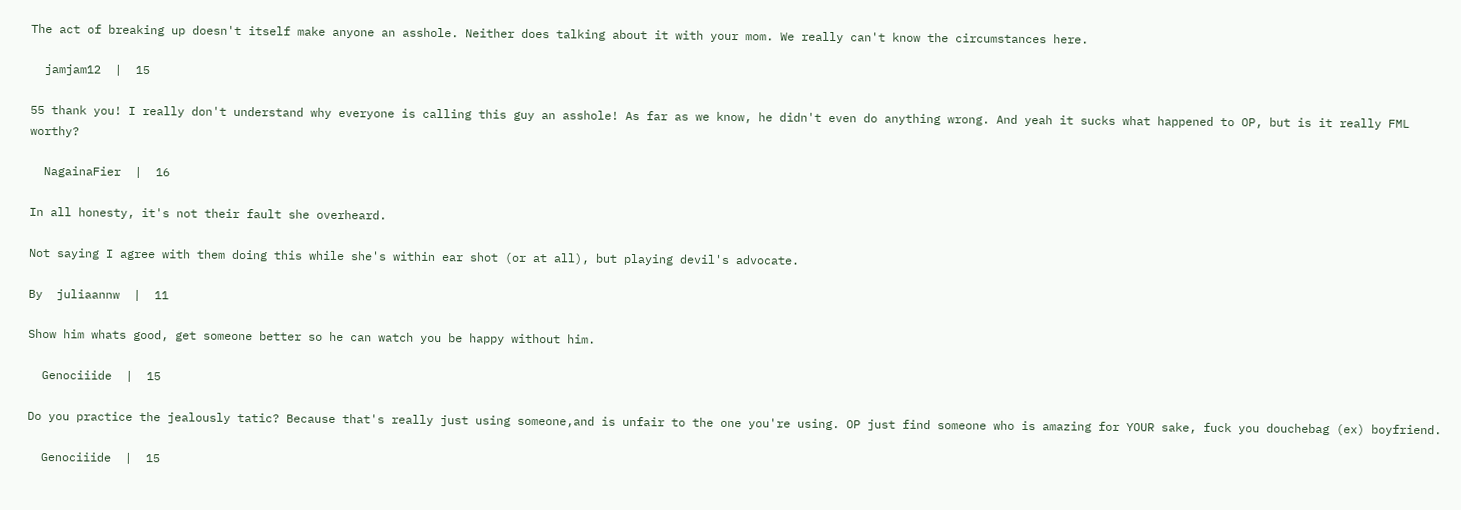The act of breaking up doesn't itself make anyone an asshole. Neither does talking about it with your mom. We really can't know the circumstances here.

  jamjam12  |  15

55 thank you! I really don't understand why everyone is calling this guy an asshole! As far as we know, he didn't even do anything wrong. And yeah it sucks what happened to OP, but is it really FML worthy?

  NagainaFier  |  16

In all honesty, it's not their fault she overheard.

Not saying I agree with them doing this while she's within ear shot (or at all), but playing devil's advocate.

By  juliaannw  |  11

Show him whats good, get someone better so he can watch you be happy without him.

  Genociiide  |  15

Do you practice the jealously tatic? Because that's really just using someone,and is unfair to the one you're using. OP just find someone who is amazing for YOUR sake, fuck you douchebag (ex) boyfriend.

  Genociiide  |  15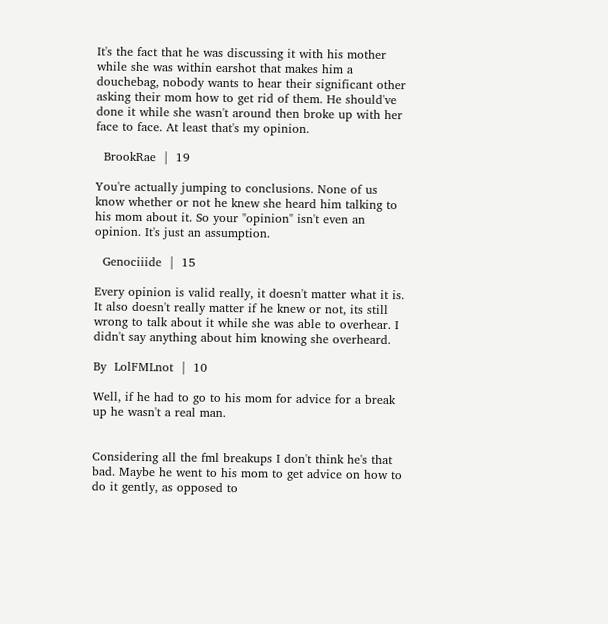It's the fact that he was discussing it with his mother while she was within earshot that makes him a douchebag, nobody wants to hear their significant other asking their mom how to get rid of them. He should've done it while she wasn't around then broke up with her face to face. At least that's my opinion.

  BrookRae  |  19

You're actually jumping to conclusions. None of us know whether or not he knew she heard him talking to his mom about it. So your "opinion" isn't even an opinion. It's just an assumption.

  Genociiide  |  15

Every opinion is valid really, it doesn't matter what it is. It also doesn't really matter if he knew or not, its still wrong to talk about it while she was able to overhear. I didn't say anything about him knowing she overheard.

By  LolFMLnot  |  10

Well, if he had to go to his mom for advice for a break up he wasn't a real man.


Considering all the fml breakups I don't think he's that bad. Maybe he went to his mom to get advice on how to do it gently, as opposed to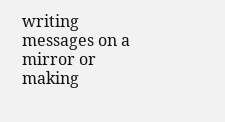writing messages on a mirror or making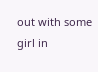out with some girl in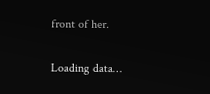front of her.

Loading data…